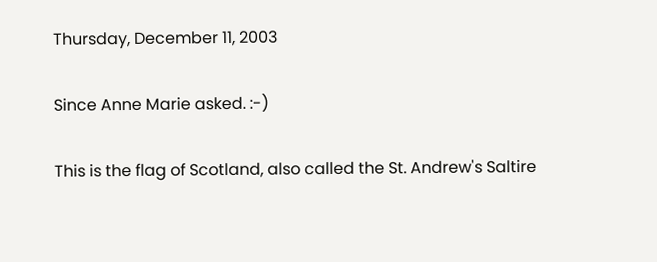Thursday, December 11, 2003

Since Anne Marie asked. :-)

This is the flag of Scotland, also called the St. Andrew's Saltire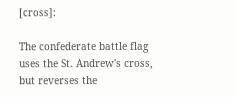[cross]:

The confederate battle flag uses the St. Andrew's cross, but reverses the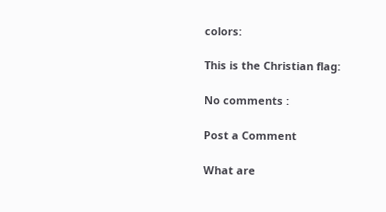colors:

This is the Christian flag:

No comments :

Post a Comment

What are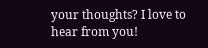your thoughts? I love to hear from you!